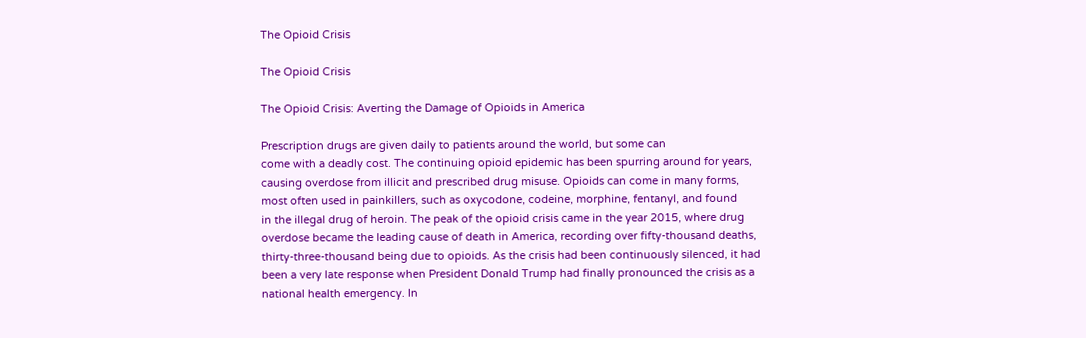The Opioid Crisis

The Opioid Crisis

The Opioid Crisis: Averting the Damage of Opioids in America

Prescription drugs are given daily to patients around the world, but some can
come with a deadly cost. The continuing opioid epidemic has been spurring around for years,
causing overdose from illicit and prescribed drug misuse. Opioids can come in many forms,
most often used in painkillers, such as oxycodone, codeine, morphine, fentanyl, and found
in the illegal drug of heroin. The peak of the opioid crisis came in the year 2015, where drug
overdose became the leading cause of death in America, recording over fifty-thousand deaths,
thirty-three-thousand being due to opioids. As the crisis had been continuously silenced, it had
been a very late response when President Donald Trump had finally pronounced the crisis as a
national health emergency. In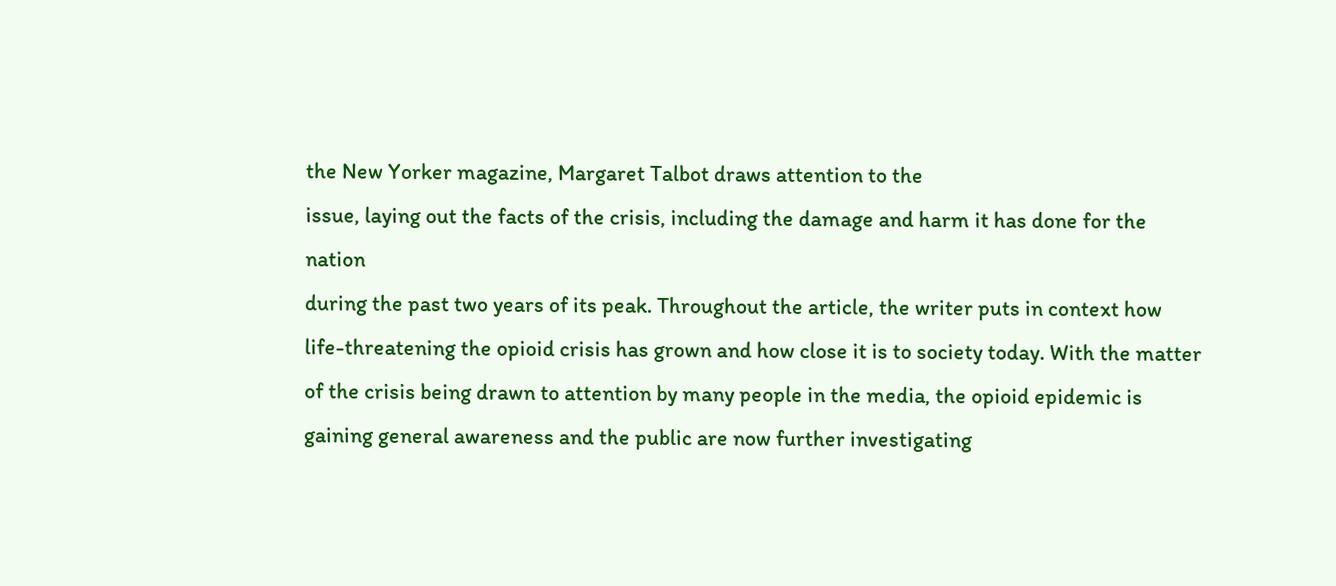the New Yorker magazine, Margaret Talbot draws attention to the
issue, laying out the facts of the crisis, including the damage and harm it has done for the nation
during the past two years of its peak. Throughout the article, the writer puts in context how
life-threatening the opioid crisis has grown and how close it is to society today. With the matter of the crisis being drawn to attention by many people in the media, the opioid epidemic is gaining general awareness and the public are now further investigating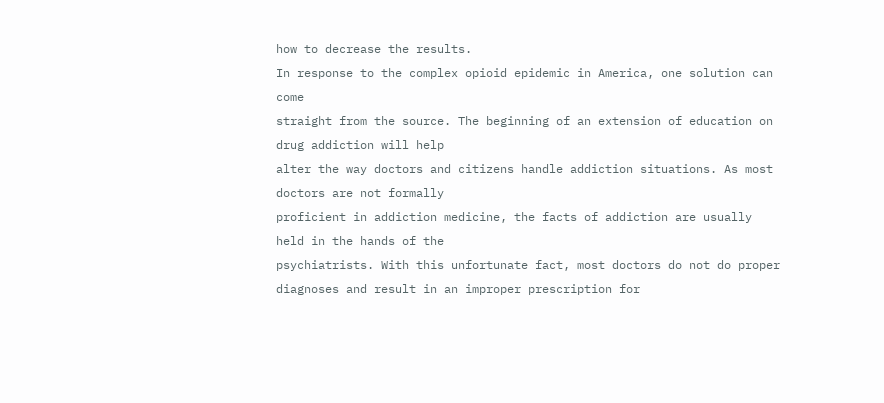how to decrease the results.
In response to the complex opioid epidemic in America, one solution can come
straight from the source. The beginning of an extension of education on drug addiction will help
alter the way doctors and citizens handle addiction situations. As most doctors are not formally
proficient in addiction medicine, the facts of addiction are usually held in the hands of the
psychiatrists. With this unfortunate fact, most doctors do not do proper diagnoses and result in an improper prescription for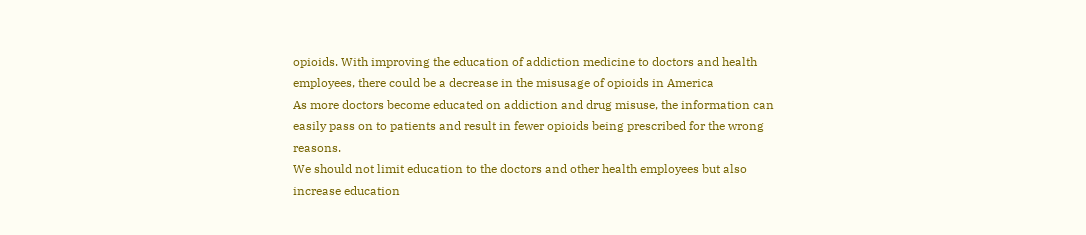opioids. With improving the education of addiction medicine to doctors and health employees, there could be a decrease in the misusage of opioids in America
As more doctors become educated on addiction and drug misuse, the information can easily pass on to patients and result in fewer opioids being prescribed for the wrong reasons.
We should not limit education to the doctors and other health employees but also
increase education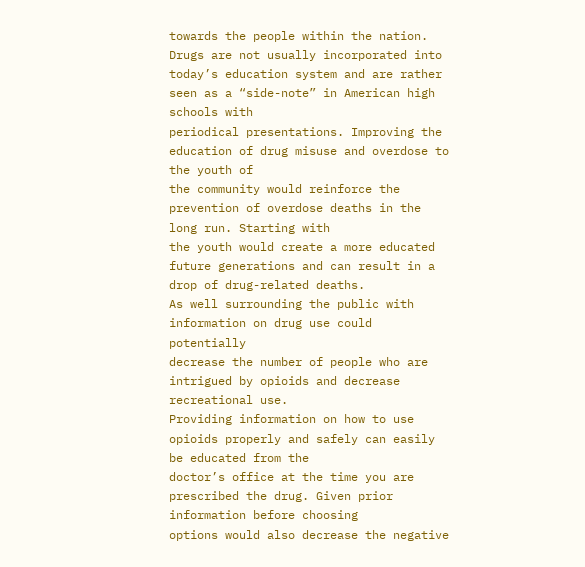towards the people within the nation. Drugs are not usually incorporated into
today’s education system and are rather seen as a “side-note” in American high schools with
periodical presentations. Improving the education of drug misuse and overdose to the youth of
the community would reinforce the prevention of overdose deaths in the long run. Starting with
the youth would create a more educated future generations and can result in a drop of drug-related deaths.
As well surrounding the public with information on drug use could potentially
decrease the number of people who are intrigued by opioids and decrease recreational use.
Providing information on how to use opioids properly and safely can easily be educated from the
doctor’s office at the time you are prescribed the drug. Given prior information before choosing
options would also decrease the negative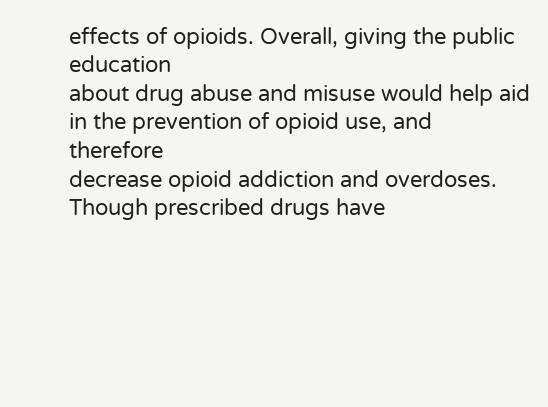effects of opioids. Overall, giving the public education
about drug abuse and misuse would help aid in the prevention of opioid use, and therefore
decrease opioid addiction and overdoses.
Though prescribed drugs have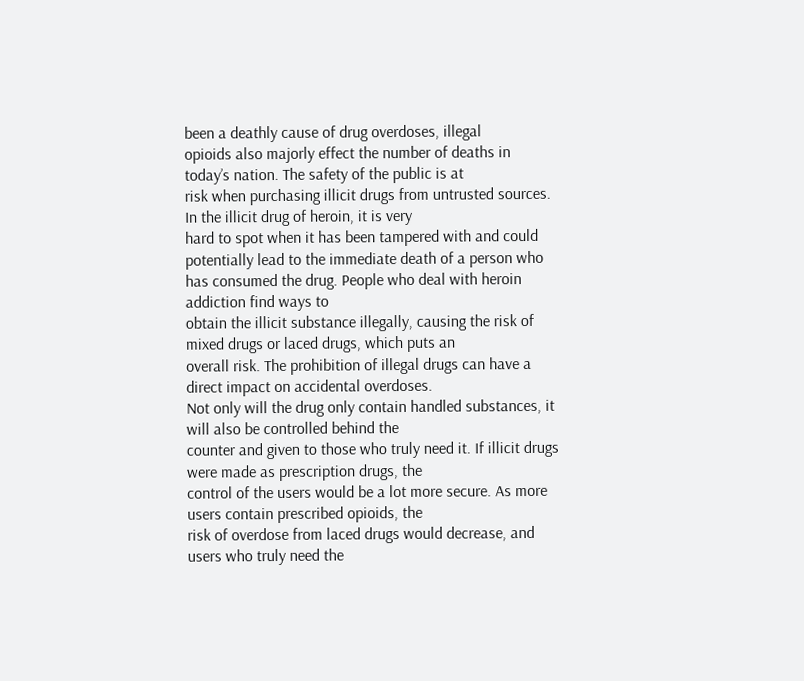been a deathly cause of drug overdoses, illegal
opioids also majorly effect the number of deaths in today’s nation. The safety of the public is at
risk when purchasing illicit drugs from untrusted sources. In the illicit drug of heroin, it is very
hard to spot when it has been tampered with and could potentially lead to the immediate death of a person who has consumed the drug. People who deal with heroin addiction find ways to
obtain the illicit substance illegally, causing the risk of mixed drugs or laced drugs, which puts an
overall risk. The prohibition of illegal drugs can have a direct impact on accidental overdoses.
Not only will the drug only contain handled substances, it will also be controlled behind the
counter and given to those who truly need it. If illicit drugs were made as prescription drugs, the
control of the users would be a lot more secure. As more users contain prescribed opioids, the
risk of overdose from laced drugs would decrease, and users who truly need the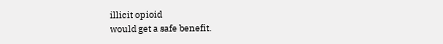illicit opioid
would get a safe benefit.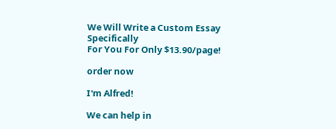We Will Write a Custom Essay Specifically
For You For Only $13.90/page!

order now

I'm Alfred!

We can help in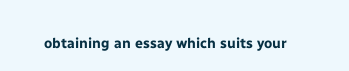obtaining an essay which suits your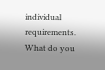individual requirements. What do you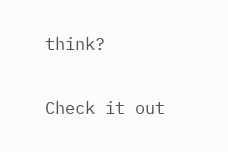think?

Check it out